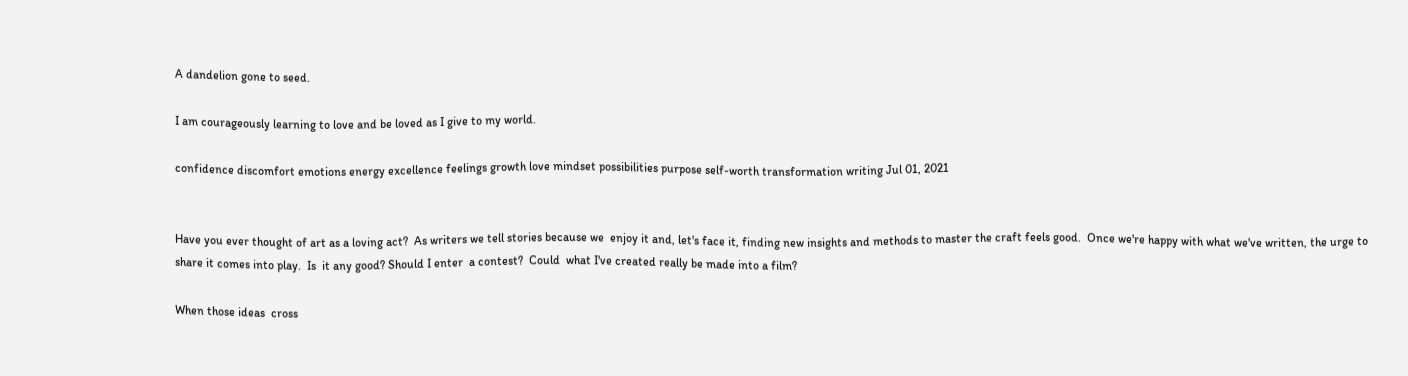A dandelion gone to seed.

I am courageously learning to love and be loved as I give to my world.

confidence discomfort emotions energy excellence feelings growth love mindset possibilities purpose self-worth transformation writing Jul 01, 2021


Have you ever thought of art as a loving act?  As writers we tell stories because we  enjoy it and, let's face it, finding new insights and methods to master the craft feels good.  Once we're happy with what we've written, the urge to share it comes into play.  Is  it any good? Should I enter  a contest?  Could  what I've created really be made into a film?

When those ideas  cross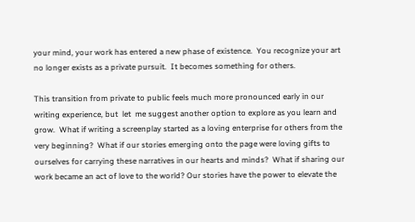your mind, your work has entered a new phase of existence.  You recognize your art no longer exists as a private pursuit.  It becomes something for others.

This transition from private to public feels much more pronounced early in our writing experience, but  let  me suggest another option to explore as you learn and grow.  What if writing a screenplay started as a loving enterprise for others from the very beginning?  What if our stories emerging onto the page were loving gifts to ourselves for carrying these narratives in our hearts and minds?  What if sharing our work became an act of love to the world? Our stories have the power to elevate the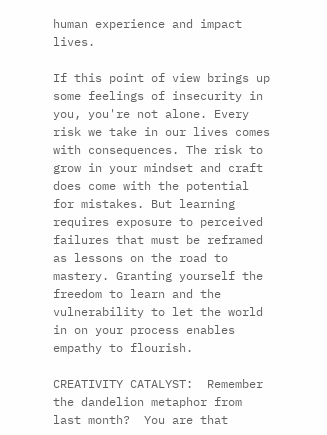human experience and impact lives.

If this point of view brings up some feelings of insecurity in you, you're not alone. Every risk we take in our lives comes with consequences. The risk to grow in your mindset and craft does come with the potential for mistakes. But learning requires exposure to perceived failures that must be reframed as lessons on the road to mastery. Granting yourself the freedom to learn and the vulnerability to let the world in on your process enables empathy to flourish.

CREATIVITY CATALYST:  Remember the dandelion metaphor from last month?  You are that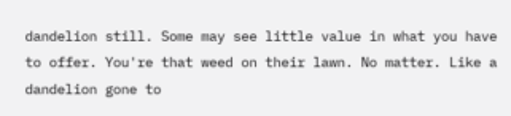dandelion still. Some may see little value in what you have to offer. You're that weed on their lawn. No matter. Like a dandelion gone to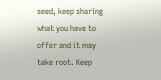seed, keep sharing what you have to offer and it may take root. Keep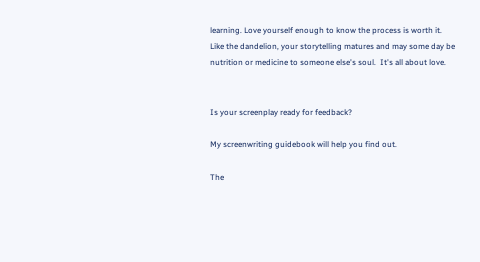learning. Love yourself enough to know the process is worth it.  Like the dandelion, your storytelling matures and may some day be nutrition or medicine to someone else's soul.  It's all about love.


Is your screenplay ready for feedback?

My screenwriting guidebook will help you find out.

The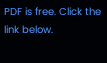PDF is free. Click the link below.